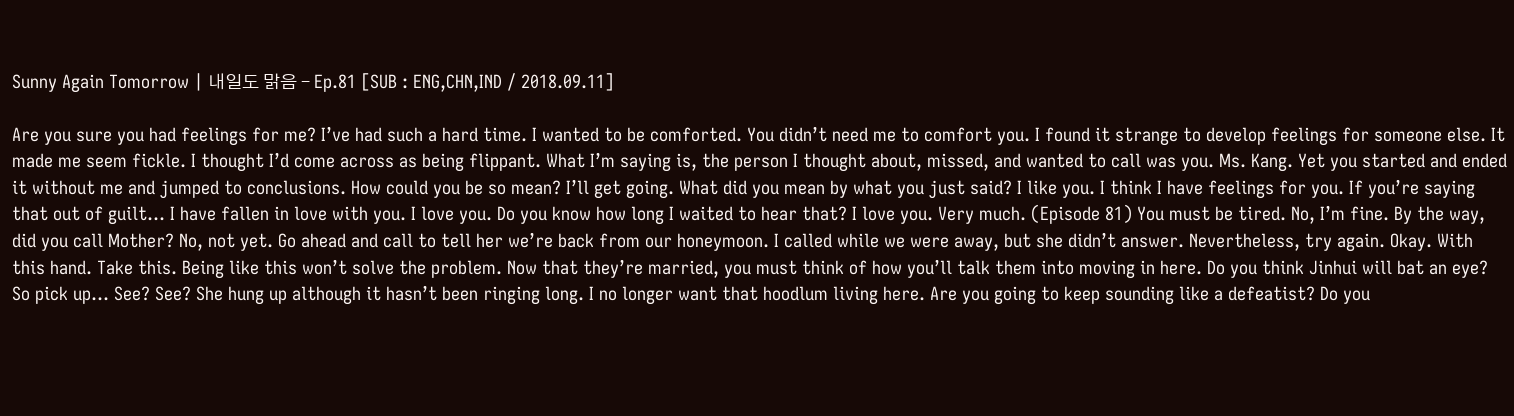Sunny Again Tomorrow | 내일도 맑음 – Ep.81 [SUB : ENG,CHN,IND / 2018.09.11]

Are you sure you had feelings for me? I’ve had such a hard time. I wanted to be comforted. You didn’t need me to comfort you. I found it strange to develop feelings for someone else. It made me seem fickle. I thought I’d come across as being flippant. What I’m saying is, the person I thought about, missed, and wanted to call was you. Ms. Kang. Yet you started and ended it without me and jumped to conclusions. How could you be so mean? I’ll get going. What did you mean by what you just said? I like you. I think I have feelings for you. If you’re saying that out of guilt… I have fallen in love with you. I love you. Do you know how long I waited to hear that? I love you. Very much. (Episode 81) You must be tired. No, I’m fine. By the way, did you call Mother? No, not yet. Go ahead and call to tell her we’re back from our honeymoon. I called while we were away, but she didn’t answer. Nevertheless, try again. Okay. With this hand. Take this. Being like this won’t solve the problem. Now that they’re married, you must think of how you’ll talk them into moving in here. Do you think Jinhui will bat an eye? So pick up… See? See? She hung up although it hasn’t been ringing long. I no longer want that hoodlum living here. Are you going to keep sounding like a defeatist? Do you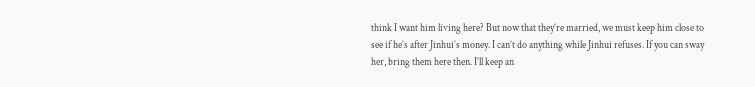think I want him living here? But now that they’re married, we must keep him close to see if he’s after Jinhui’s money. I can’t do anything while Jinhui refuses. If you can sway her, bring them here then. I’ll keep an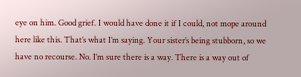eye on him. Good grief. I would have done it if I could, not mope around here like this. That’s what I’m saying. Your sister’s being stubborn, so we have no recourse. No. I’m sure there is a way. There is a way out of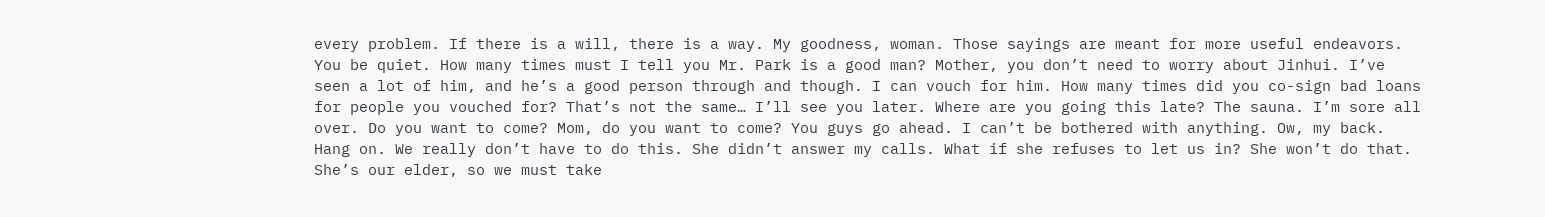every problem. If there is a will, there is a way. My goodness, woman. Those sayings are meant for more useful endeavors. You be quiet. How many times must I tell you Mr. Park is a good man? Mother, you don’t need to worry about Jinhui. I’ve seen a lot of him, and he’s a good person through and though. I can vouch for him. How many times did you co-sign bad loans for people you vouched for? That’s not the same… I’ll see you later. Where are you going this late? The sauna. I’m sore all over. Do you want to come? Mom, do you want to come? You guys go ahead. I can’t be bothered with anything. Ow, my back. Hang on. We really don’t have to do this. She didn’t answer my calls. What if she refuses to let us in? She won’t do that. She’s our elder, so we must take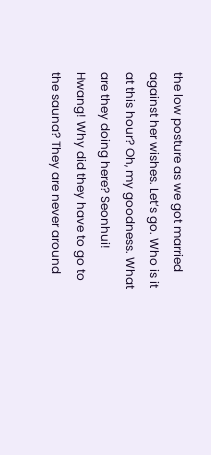the low posture as we got married against her wishes. Let’s go. Who is it at this hour? Oh, my goodness. What are they doing here? Seonhui! Hwang! Why did they have to go to the sauna? They are never around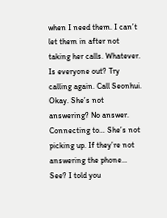when I need them. I can’t let them in after not taking her calls. Whatever. Is everyone out? Try calling again. Call Seonhui. Okay. She’s not answering? No answer. Connecting to… She’s not picking up. If they’re not answering the phone… See? I told you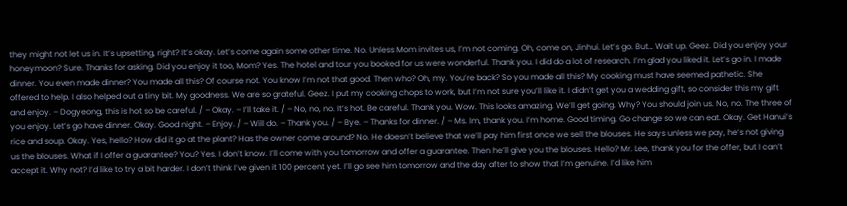they might not let us in. It’s upsetting, right? It’s okay. Let’s come again some other time. No. Unless Mom invites us, I’m not coming. Oh, come on, Jinhui. Let’s go. But… Wait up. Geez. Did you enjoy your honeymoon? Sure. Thanks for asking. Did you enjoy it too, Mom? Yes. The hotel and tour you booked for us were wonderful. Thank you. I did do a lot of research. I’m glad you liked it. Let’s go in. I made dinner. You even made dinner? You made all this? Of course not. You know I’m not that good. Then who? Oh, my. You’re back? So you made all this? My cooking must have seemed pathetic. She offered to help. I also helped out a tiny bit. My goodness. We are so grateful. Geez. I put my cooking chops to work, but I’m not sure you’ll like it. I didn’t get you a wedding gift, so consider this my gift and enjoy. – Dogyeong, this is hot so be careful. / – Okay. – I’ll take it. / – No, no, no. It’s hot. Be careful. Thank you. Wow. This looks amazing. We’ll get going. Why? You should join us. No, no. The three of you enjoy. Let’s go have dinner. Okay. Good night. – Enjoy. / – Will do. – Thank you. / – Bye. – Thanks for dinner. / – Ms. Im, thank you. I’m home. Good timing. Go change so we can eat. Okay. Get Hanui’s rice and soup. Okay. Yes, hello? How did it go at the plant? Has the owner come around? No. He doesn’t believe that we’ll pay him first once we sell the blouses. He says unless we pay, he’s not giving us the blouses. What if I offer a guarantee? You? Yes. I don’t know. I’ll come with you tomorrow and offer a guarantee. Then he’ll give you the blouses. Hello? Mr. Lee, thank you for the offer, but I can’t accept it. Why not? I’d like to try a bit harder. I don’t think I’ve given it 100 percent yet. I’ll go see him tomorrow and the day after to show that I’m genuine. I’d like him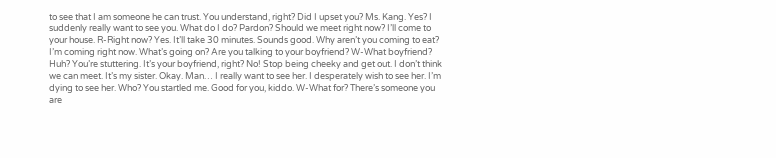to see that I am someone he can trust. You understand, right? Did I upset you? Ms. Kang. Yes? I suddenly really want to see you. What do I do? Pardon? Should we meet right now? I’ll come to your house. R-Right now? Yes. It’ll take 30 minutes. Sounds good. Why aren’t you coming to eat? I’m coming right now. What’s going on? Are you talking to your boyfriend? W-What boyfriend? Huh? You’re stuttering. It’s your boyfriend, right? No! Stop being cheeky and get out. I don’t think we can meet. It’s my sister. Okay. Man… I really want to see her. I desperately wish to see her. I’m dying to see her. Who? You startled me. Good for you, kiddo. W-What for? There’s someone you are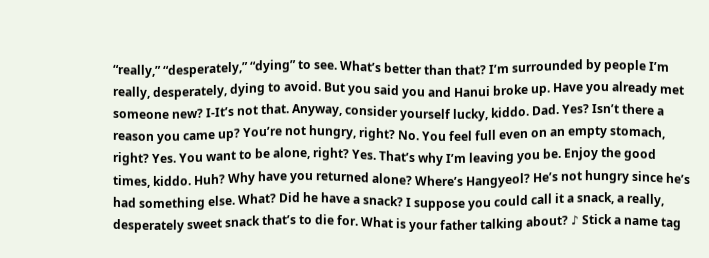“really,” “desperately,” “dying” to see. What’s better than that? I’m surrounded by people I’m really, desperately, dying to avoid. But you said you and Hanui broke up. Have you already met someone new? I-It’s not that. Anyway, consider yourself lucky, kiddo. Dad. Yes? Isn’t there a reason you came up? You’re not hungry, right? No. You feel full even on an empty stomach, right? Yes. You want to be alone, right? Yes. That’s why I’m leaving you be. Enjoy the good times, kiddo. Huh? Why have you returned alone? Where’s Hangyeol? He’s not hungry since he’s had something else. What? Did he have a snack? I suppose you could call it a snack, a really, desperately sweet snack that’s to die for. What is your father talking about? ♪ Stick a name tag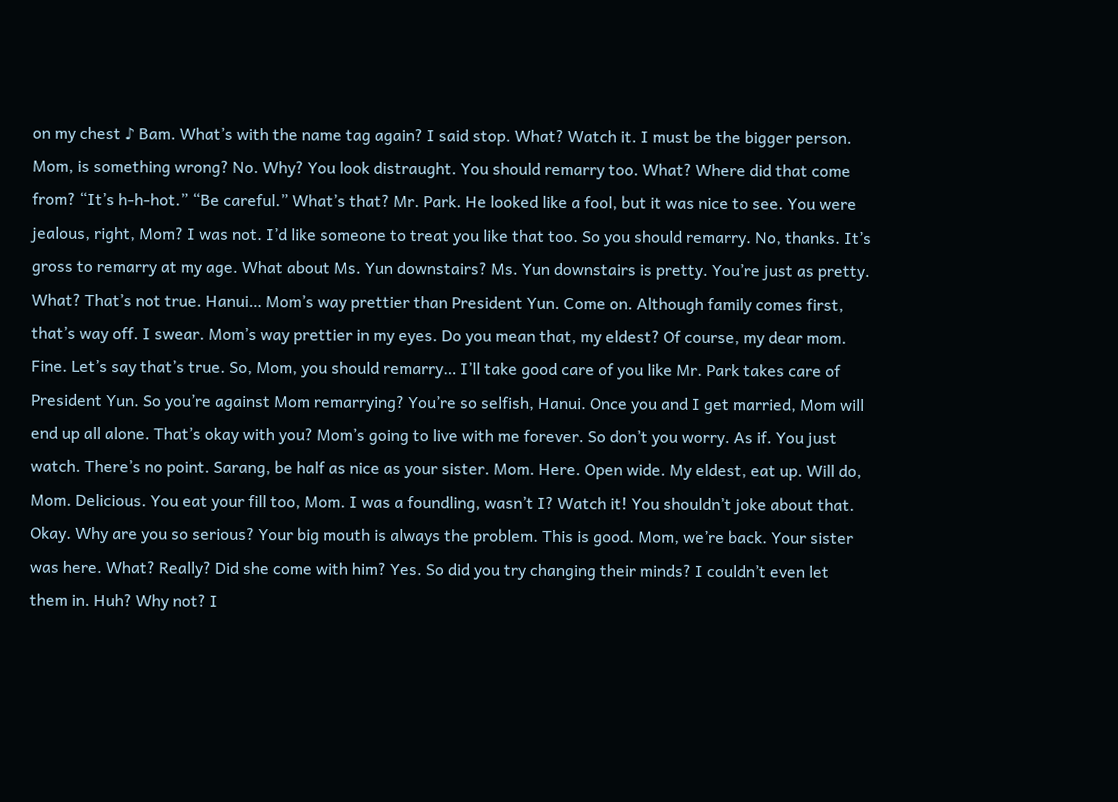on my chest ♪ Bam. What’s with the name tag again? I said stop. What? Watch it. I must be the bigger person. Mom, is something wrong? No. Why? You look distraught. You should remarry too. What? Where did that come from? “It’s h-h-hot.” “Be careful.” What’s that? Mr. Park. He looked like a fool, but it was nice to see. You were jealous, right, Mom? I was not. I’d like someone to treat you like that too. So you should remarry. No, thanks. It’s gross to remarry at my age. What about Ms. Yun downstairs? Ms. Yun downstairs is pretty. You’re just as pretty. What? That’s not true. Hanui… Mom’s way prettier than President Yun. Come on. Although family comes first, that’s way off. I swear. Mom’s way prettier in my eyes. Do you mean that, my eldest? Of course, my dear mom. Fine. Let’s say that’s true. So, Mom, you should remarry… I’ll take good care of you like Mr. Park takes care of President Yun. So you’re against Mom remarrying? You’re so selfish, Hanui. Once you and I get married, Mom will end up all alone. That’s okay with you? Mom’s going to live with me forever. So don’t you worry. As if. You just watch. There’s no point. Sarang, be half as nice as your sister. Mom. Here. Open wide. My eldest, eat up. Will do, Mom. Delicious. You eat your fill too, Mom. I was a foundling, wasn’t I? Watch it! You shouldn’t joke about that. Okay. Why are you so serious? Your big mouth is always the problem. This is good. Mom, we’re back. Your sister was here. What? Really? Did she come with him? Yes. So did you try changing their minds? I couldn’t even let them in. Huh? Why not? I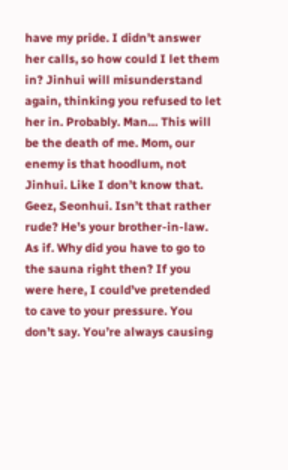have my pride. I didn’t answer her calls, so how could I let them in? Jinhui will misunderstand again, thinking you refused to let her in. Probably. Man… This will be the death of me. Mom, our enemy is that hoodlum, not Jinhui. Like I don’t know that. Geez, Seonhui. Isn’t that rather rude? He’s your brother-in-law. As if. Why did you have to go to the sauna right then? If you were here, I could’ve pretended to cave to your pressure. You don’t say. You’re always causing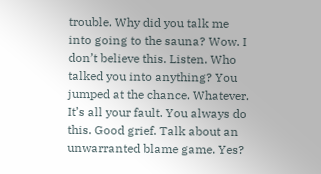trouble. Why did you talk me into going to the sauna? Wow. I don’t believe this. Listen. Who talked you into anything? You jumped at the chance. Whatever. It’s all your fault. You always do this. Good grief. Talk about an unwarranted blame game. Yes?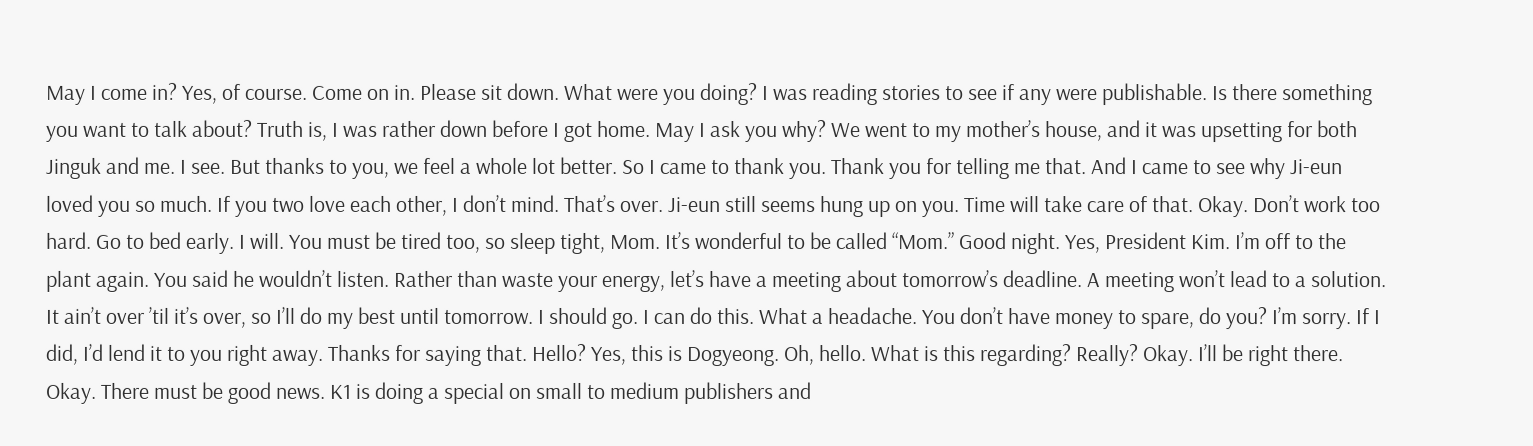May I come in? Yes, of course. Come on in. Please sit down. What were you doing? I was reading stories to see if any were publishable. Is there something you want to talk about? Truth is, I was rather down before I got home. May I ask you why? We went to my mother’s house, and it was upsetting for both Jinguk and me. I see. But thanks to you, we feel a whole lot better. So I came to thank you. Thank you for telling me that. And I came to see why Ji-eun loved you so much. If you two love each other, I don’t mind. That’s over. Ji-eun still seems hung up on you. Time will take care of that. Okay. Don’t work too hard. Go to bed early. I will. You must be tired too, so sleep tight, Mom. It’s wonderful to be called “Mom.” Good night. Yes, President Kim. I’m off to the plant again. You said he wouldn’t listen. Rather than waste your energy, let’s have a meeting about tomorrow’s deadline. A meeting won’t lead to a solution. It ain’t over ’til it’s over, so I’ll do my best until tomorrow. I should go. I can do this. What a headache. You don’t have money to spare, do you? I’m sorry. If I did, I’d lend it to you right away. Thanks for saying that. Hello? Yes, this is Dogyeong. Oh, hello. What is this regarding? Really? Okay. I’ll be right there. Okay. There must be good news. K1 is doing a special on small to medium publishers and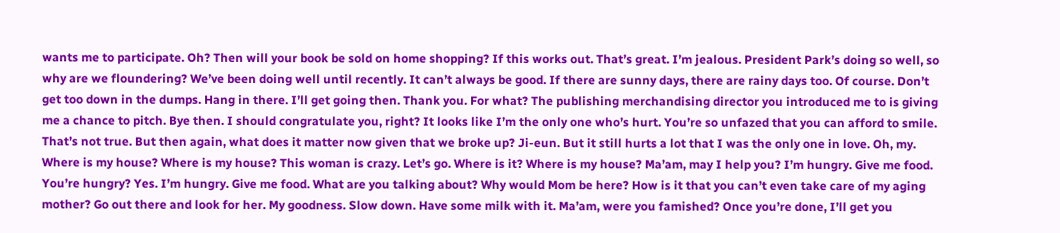wants me to participate. Oh? Then will your book be sold on home shopping? If this works out. That’s great. I’m jealous. President Park’s doing so well, so why are we floundering? We’ve been doing well until recently. It can’t always be good. If there are sunny days, there are rainy days too. Of course. Don’t get too down in the dumps. Hang in there. I’ll get going then. Thank you. For what? The publishing merchandising director you introduced me to is giving me a chance to pitch. Bye then. I should congratulate you, right? It looks like I’m the only one who’s hurt. You’re so unfazed that you can afford to smile. That’s not true. But then again, what does it matter now given that we broke up? Ji-eun. But it still hurts a lot that I was the only one in love. Oh, my. Where is my house? Where is my house? This woman is crazy. Let’s go. Where is it? Where is my house? Ma’am, may I help you? I’m hungry. Give me food. You’re hungry? Yes. I’m hungry. Give me food. What are you talking about? Why would Mom be here? How is it that you can’t even take care of my aging mother? Go out there and look for her. My goodness. Slow down. Have some milk with it. Ma’am, were you famished? Once you’re done, I’ll get you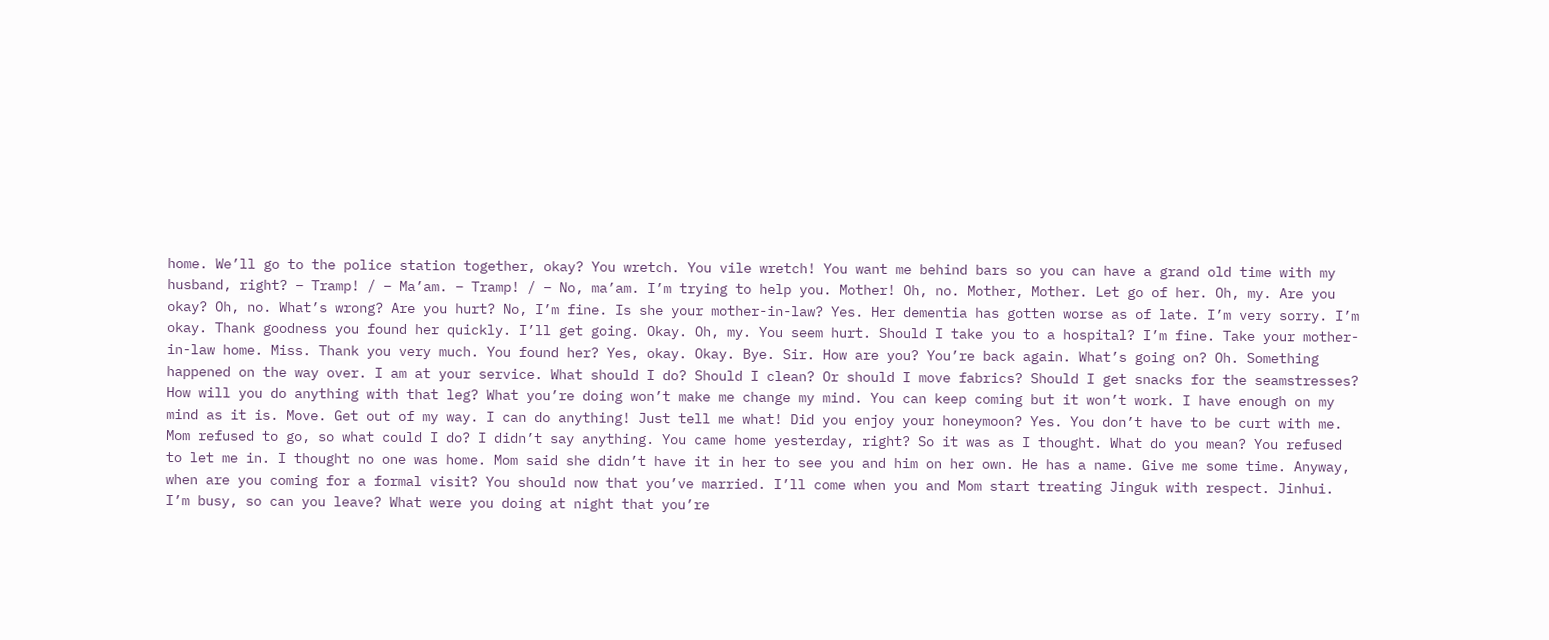home. We’ll go to the police station together, okay? You wretch. You vile wretch! You want me behind bars so you can have a grand old time with my husband, right? – Tramp! / – Ma’am. – Tramp! / – No, ma’am. I’m trying to help you. Mother! Oh, no. Mother, Mother. Let go of her. Oh, my. Are you okay? Oh, no. What’s wrong? Are you hurt? No, I’m fine. Is she your mother-in-law? Yes. Her dementia has gotten worse as of late. I’m very sorry. I’m okay. Thank goodness you found her quickly. I’ll get going. Okay. Oh, my. You seem hurt. Should I take you to a hospital? I’m fine. Take your mother-in-law home. Miss. Thank you very much. You found her? Yes, okay. Okay. Bye. Sir. How are you? You’re back again. What’s going on? Oh. Something happened on the way over. I am at your service. What should I do? Should I clean? Or should I move fabrics? Should I get snacks for the seamstresses? How will you do anything with that leg? What you’re doing won’t make me change my mind. You can keep coming but it won’t work. I have enough on my mind as it is. Move. Get out of my way. I can do anything! Just tell me what! Did you enjoy your honeymoon? Yes. You don’t have to be curt with me. Mom refused to go, so what could I do? I didn’t say anything. You came home yesterday, right? So it was as I thought. What do you mean? You refused to let me in. I thought no one was home. Mom said she didn’t have it in her to see you and him on her own. He has a name. Give me some time. Anyway, when are you coming for a formal visit? You should now that you’ve married. I’ll come when you and Mom start treating Jinguk with respect. Jinhui. I’m busy, so can you leave? What were you doing at night that you’re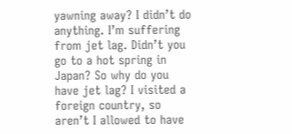yawning away? I didn’t do anything. I’m suffering from jet lag. Didn’t you go to a hot spring in Japan? So why do you have jet lag? I visited a foreign country, so aren’t I allowed to have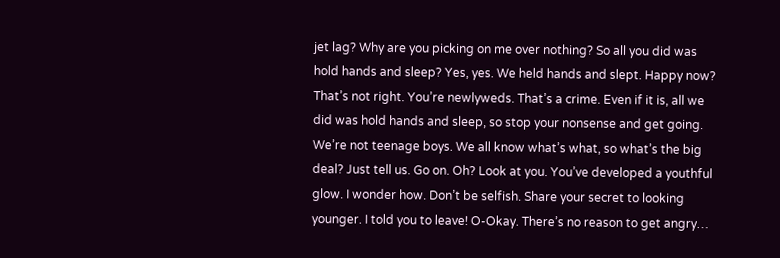jet lag? Why are you picking on me over nothing? So all you did was hold hands and sleep? Yes, yes. We held hands and slept. Happy now? That’s not right. You’re newlyweds. That’s a crime. Even if it is, all we did was hold hands and sleep, so stop your nonsense and get going. We’re not teenage boys. We all know what’s what, so what’s the big deal? Just tell us. Go on. Oh? Look at you. You’ve developed a youthful glow. I wonder how. Don’t be selfish. Share your secret to looking younger. I told you to leave! O-Okay. There’s no reason to get angry…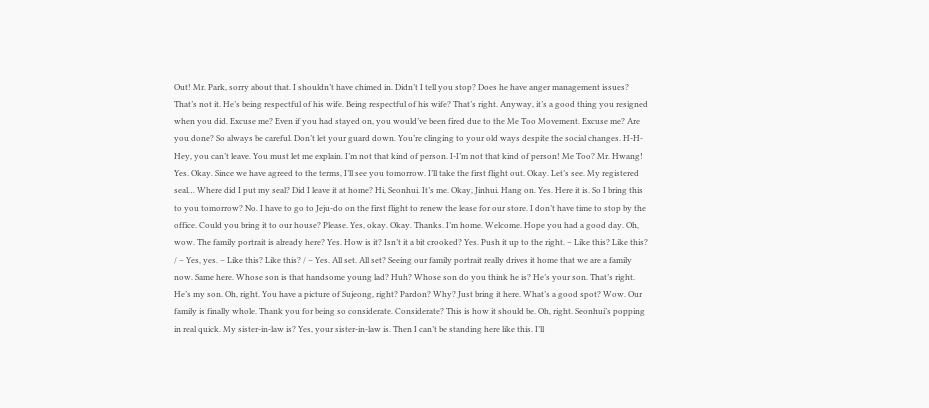Out! Mr. Park, sorry about that. I shouldn’t have chimed in. Didn’t I tell you stop? Does he have anger management issues? That’s not it. He’s being respectful of his wife. Being respectful of his wife? That’s right. Anyway, it’s a good thing you resigned when you did. Excuse me? Even if you had stayed on, you would’ve been fired due to the Me Too Movement. Excuse me? Are you done? So always be careful. Don’t let your guard down. You’re clinging to your old ways despite the social changes. H-H-Hey, you can’t leave. You must let me explain. I’m not that kind of person. I-I’m not that kind of person! Me Too? Mr. Hwang! Yes. Okay. Since we have agreed to the terms, I’ll see you tomorrow. I’ll take the first flight out. Okay. Let’s see. My registered seal… Where did I put my seal? Did I leave it at home? Hi, Seonhui. It’s me. Okay, Jinhui. Hang on. Yes. Here it is. So I bring this to you tomorrow? No. I have to go to Jeju-do on the first flight to renew the lease for our store. I don’t have time to stop by the office. Could you bring it to our house? Please. Yes, okay. Okay. Thanks. I’m home. Welcome. Hope you had a good day. Oh, wow. The family portrait is already here? Yes. How is it? Isn’t it a bit crooked? Yes. Push it up to the right. – Like this? Like this? / – Yes, yes. – Like this? Like this? / – Yes. All set. All set? Seeing our family portrait really drives it home that we are a family now. Same here. Whose son is that handsome young lad? Huh? Whose son do you think he is? He’s your son. That’s right. He’s my son. Oh, right. You have a picture of Sujeong, right? Pardon? Why? Just bring it here. What’s a good spot? Wow. Our family is finally whole. Thank you for being so considerate. Considerate? This is how it should be. Oh, right. Seonhui’s popping in real quick. My sister-in-law is? Yes, your sister-in-law is. Then I can’t be standing here like this. I’ll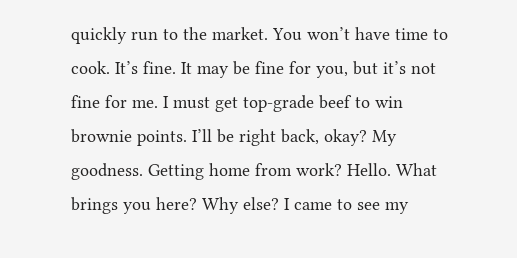quickly run to the market. You won’t have time to cook. It’s fine. It may be fine for you, but it’s not fine for me. I must get top-grade beef to win brownie points. I’ll be right back, okay? My goodness. Getting home from work? Hello. What brings you here? Why else? I came to see my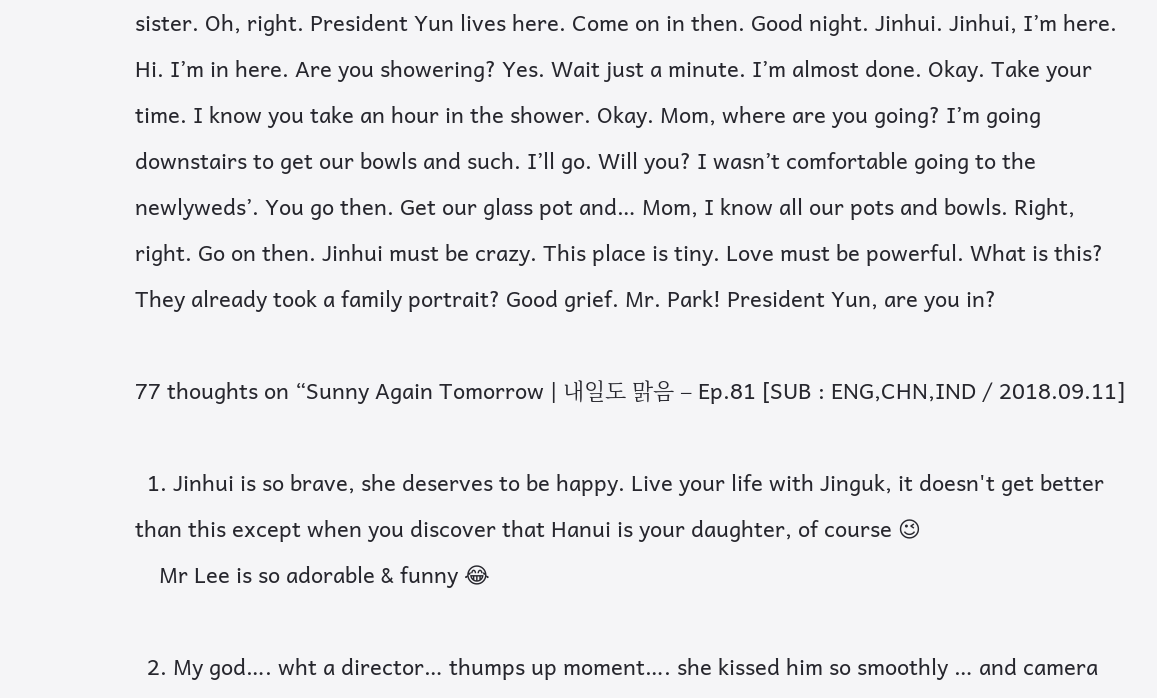sister. Oh, right. President Yun lives here. Come on in then. Good night. Jinhui. Jinhui, I’m here. Hi. I’m in here. Are you showering? Yes. Wait just a minute. I’m almost done. Okay. Take your time. I know you take an hour in the shower. Okay. Mom, where are you going? I’m going downstairs to get our bowls and such. I’ll go. Will you? I wasn’t comfortable going to the newlyweds’. You go then. Get our glass pot and… Mom, I know all our pots and bowls. Right, right. Go on then. Jinhui must be crazy. This place is tiny. Love must be powerful. What is this? They already took a family portrait? Good grief. Mr. Park! President Yun, are you in?

77 thoughts on “Sunny Again Tomorrow | 내일도 맑음 – Ep.81 [SUB : ENG,CHN,IND / 2018.09.11]

  1. Jinhui is so brave, she deserves to be happy. Live your life with Jinguk, it doesn't get better than this except when you discover that Hanui is your daughter, of course 😉
    Mr Lee is so adorable & funny 😂

  2. My god…. wht a director… thumps up moment…. she kissed him so smoothly … and camera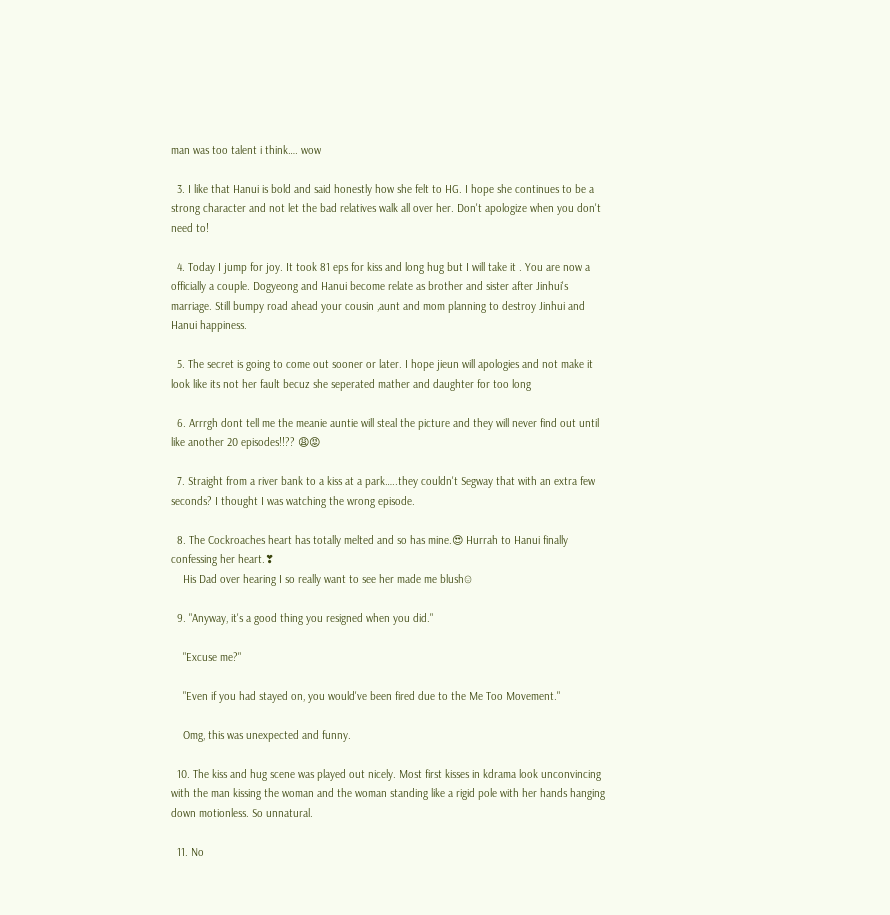man was too talent i think…. wow

  3. I like that Hanui is bold and said honestly how she felt to HG. I hope she continues to be a strong character and not let the bad relatives walk all over her. Don't apologize when you don't need to!

  4. Today I jump for joy. It took 81 eps for kiss and long hug but I will take it . You are now a officially a couple. Dogyeong and Hanui become relate as brother and sister after Jinhui's marriage. Still bumpy road ahead your cousin ,aunt and mom planning to destroy Jinhui and Hanui happiness.

  5. The secret is going to come out sooner or later. I hope jieun will apologies and not make it look like its not her fault becuz she seperated mather and daughter for too long

  6. Arrrgh dont tell me the meanie auntie will steal the picture and they will never find out until like another 20 episodes!!?? 😩😡

  7. Straight from a river bank to a kiss at a park…..they couldn't Segway that with an extra few seconds? I thought I was watching the wrong episode.

  8. The Cockroaches heart has totally melted and so has mine.😍 Hurrah to Hanui finally confessing her heart.❣
    His Dad over hearing I so really want to see her made me blush☺

  9. "Anyway, it's a good thing you resigned when you did."

    "Excuse me?"

    "Even if you had stayed on, you would've been fired due to the Me Too Movement."

    Omg, this was unexpected and funny.

  10. The kiss and hug scene was played out nicely. Most first kisses in kdrama look unconvincing with the man kissing the woman and the woman standing like a rigid pole with her hands hanging down motionless. So unnatural.

  11. No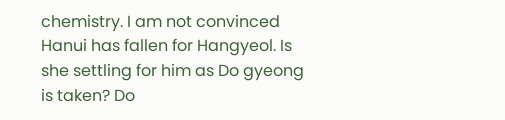chemistry. I am not convinced Hanui has fallen for Hangyeol. Is she settling for him as Do gyeong is taken? Do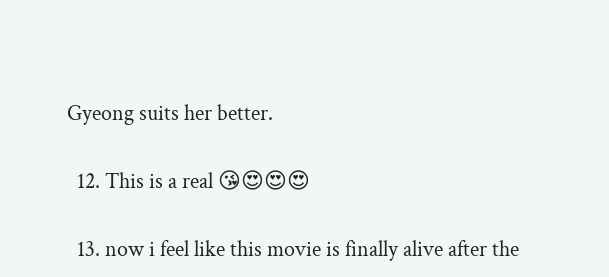Gyeong suits her better.

  12. This is a real 😘😍😍😍

  13. now i feel like this movie is finally alive after the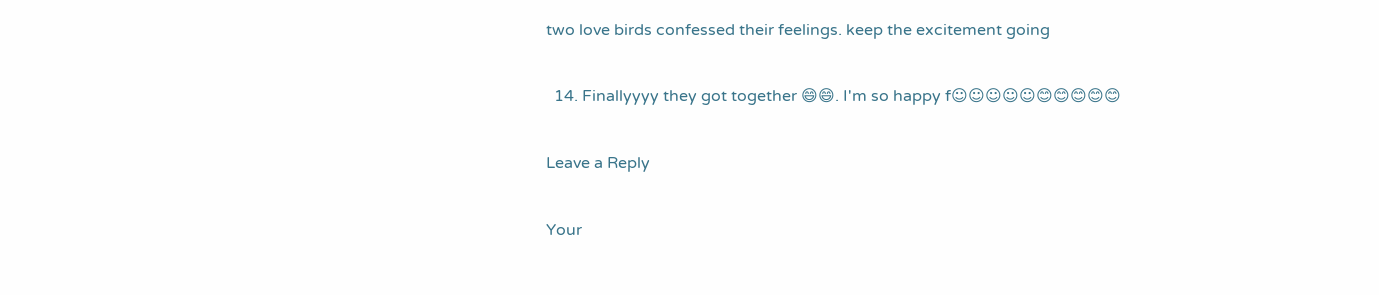two love birds confessed their feelings. keep the excitement going

  14. Finallyyyy they got together 😄😄. I'm so happy f☺☺☺☺☺😊😊😊😊😊

Leave a Reply

Your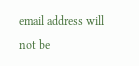email address will not be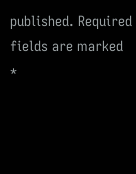published. Required fields are marked *